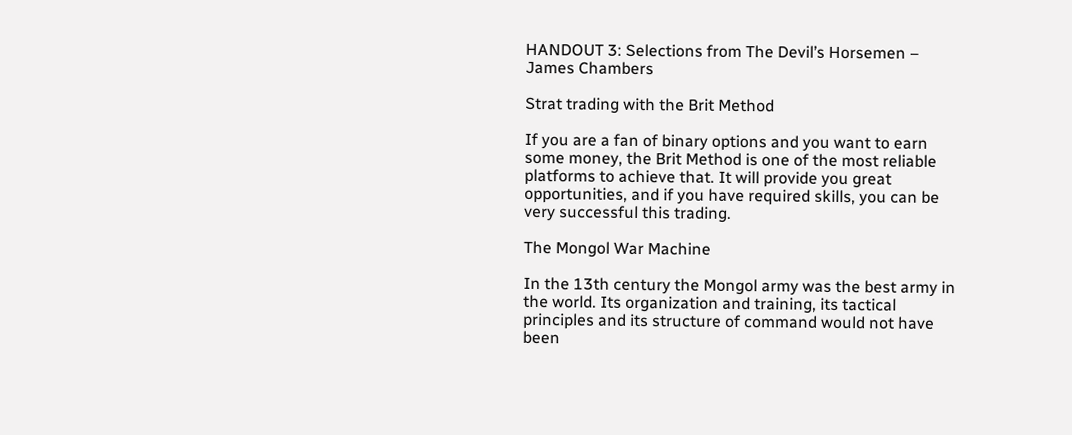HANDOUT 3: Selections from The Devil’s Horsemen – James Chambers

Strat trading with the Brit Method

If you are a fan of binary options and you want to earn some money, the Brit Method is one of the most reliable platforms to achieve that. It will provide you great opportunities, and if you have required skills, you can be very successful this trading.

The Mongol War Machine

In the 13th century the Mongol army was the best army in the world. Its organization and training, its tactical principles and its structure of command would not have been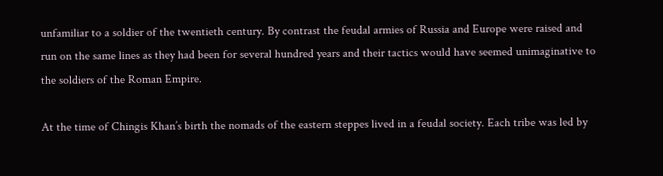unfamiliar to a soldier of the twentieth century. By contrast the feudal armies of Russia and Europe were raised and run on the same lines as they had been for several hundred years and their tactics would have seemed unimaginative to the soldiers of the Roman Empire.

At the time of Chingis Khan’s birth the nomads of the eastern steppes lived in a feudal society. Each tribe was led by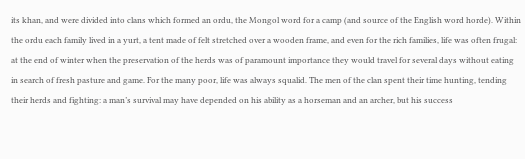its khan, and were divided into clans which formed an ordu, the Mongol word for a camp (and source of the English word horde). Within the ordu each family lived in a yurt, a tent made of felt stretched over a wooden frame, and even for the rich families, life was often frugal: at the end of winter when the preservation of the herds was of paramount importance they would travel for several days without eating in search of fresh pasture and game. For the many poor, life was always squalid. The men of the clan spent their time hunting, tending their herds and fighting: a man’s survival may have depended on his ability as a horseman and an archer, but his success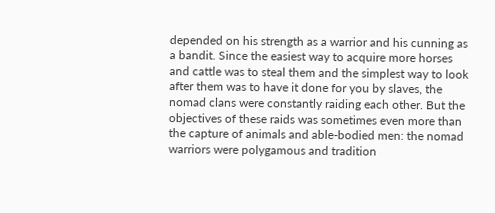depended on his strength as a warrior and his cunning as a bandit. Since the easiest way to acquire more horses and cattle was to steal them and the simplest way to look after them was to have it done for you by slaves, the nomad clans were constantly raiding each other. But the objectives of these raids was sometimes even more than the capture of animals and able-bodied men: the nomad warriors were polygamous and tradition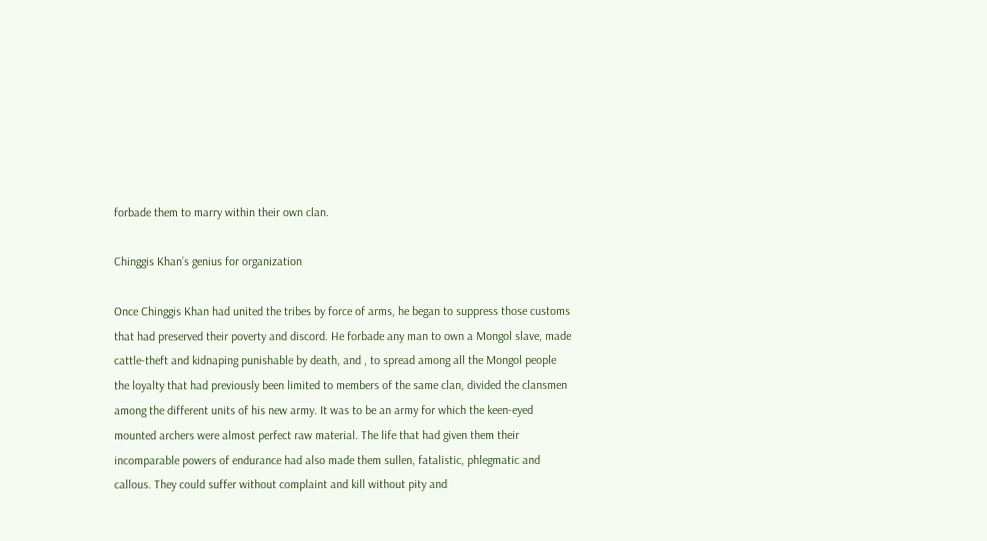forbade them to marry within their own clan.

Chinggis Khan’s genius for organization

Once Chinggis Khan had united the tribes by force of arms, he began to suppress those customs that had preserved their poverty and discord. He forbade any man to own a Mongol slave, made cattle-theft and kidnaping punishable by death, and , to spread among all the Mongol people the loyalty that had previously been limited to members of the same clan, divided the clansmen among the different units of his new army. It was to be an army for which the keen-eyed mounted archers were almost perfect raw material. The life that had given them their incomparable powers of endurance had also made them sullen, fatalistic, phlegmatic and callous. They could suffer without complaint and kill without pity and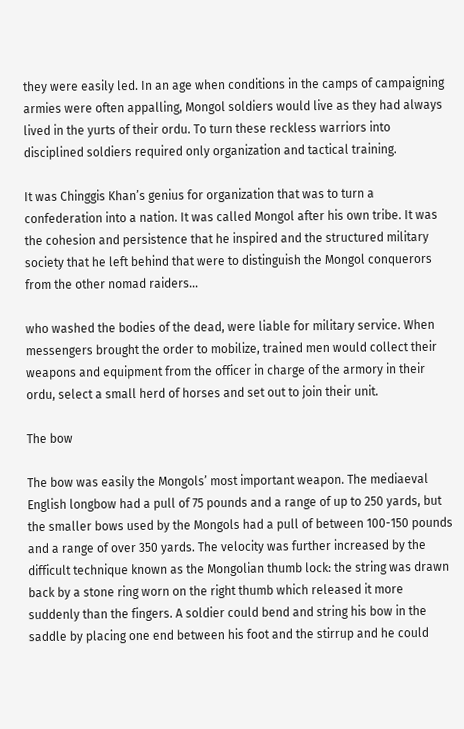they were easily led. In an age when conditions in the camps of campaigning armies were often appalling, Mongol soldiers would live as they had always lived in the yurts of their ordu. To turn these reckless warriors into disciplined soldiers required only organization and tactical training.

It was Chinggis Khan’s genius for organization that was to turn a confederation into a nation. It was called Mongol after his own tribe. It was the cohesion and persistence that he inspired and the structured military society that he left behind that were to distinguish the Mongol conquerors from the other nomad raiders…

who washed the bodies of the dead, were liable for military service. When messengers brought the order to mobilize, trained men would collect their weapons and equipment from the officer in charge of the armory in their ordu, select a small herd of horses and set out to join their unit.

The bow

The bow was easily the Mongols’ most important weapon. The mediaeval English longbow had a pull of 75 pounds and a range of up to 250 yards, but the smaller bows used by the Mongols had a pull of between 100-150 pounds and a range of over 350 yards. The velocity was further increased by the difficult technique known as the Mongolian thumb lock: the string was drawn back by a stone ring worn on the right thumb which released it more suddenly than the fingers. A soldier could bend and string his bow in the saddle by placing one end between his foot and the stirrup and he could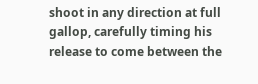shoot in any direction at full gallop, carefully timing his release to come between the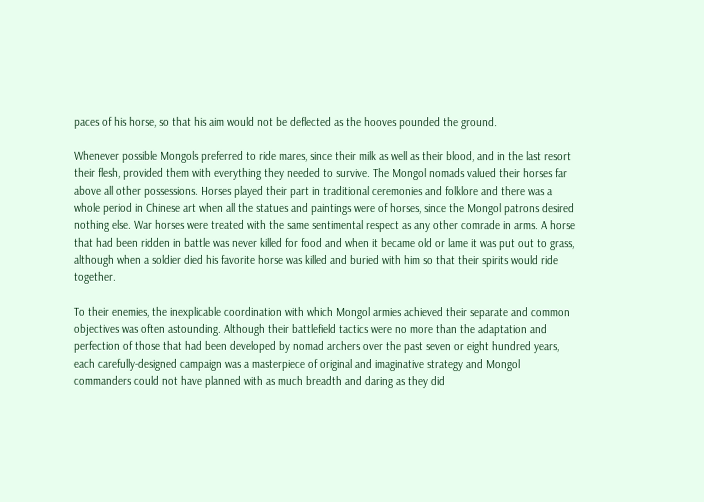paces of his horse, so that his aim would not be deflected as the hooves pounded the ground.

Whenever possible Mongols preferred to ride mares, since their milk as well as their blood, and in the last resort their flesh, provided them with everything they needed to survive. The Mongol nomads valued their horses far above all other possessions. Horses played their part in traditional ceremonies and folklore and there was a whole period in Chinese art when all the statues and paintings were of horses, since the Mongol patrons desired nothing else. War horses were treated with the same sentimental respect as any other comrade in arms. A horse that had been ridden in battle was never killed for food and when it became old or lame it was put out to grass, although when a soldier died his favorite horse was killed and buried with him so that their spirits would ride together.

To their enemies, the inexplicable coordination with which Mongol armies achieved their separate and common objectives was often astounding. Although their battlefield tactics were no more than the adaptation and perfection of those that had been developed by nomad archers over the past seven or eight hundred years, each carefully-designed campaign was a masterpiece of original and imaginative strategy and Mongol commanders could not have planned with as much breadth and daring as they did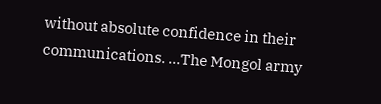without absolute confidence in their communications. …The Mongol army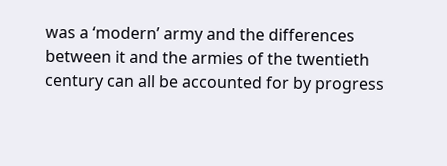was a ‘modern’ army and the differences between it and the armies of the twentieth century can all be accounted for by progress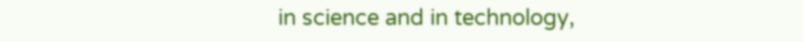in science and in technology,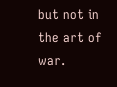but not in the art of war.